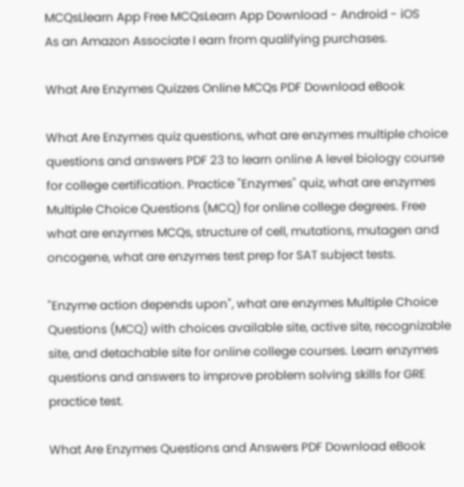MCQsLlearn App Free MCQsLearn App Download - Android - iOS
As an Amazon Associate I earn from qualifying purchases.

What Are Enzymes Quizzes Online MCQs PDF Download eBook

What Are Enzymes quiz questions, what are enzymes multiple choice questions and answers PDF 23 to learn online A level biology course for college certification. Practice "Enzymes" quiz, what are enzymes Multiple Choice Questions (MCQ) for online college degrees. Free what are enzymes MCQs, structure of cell, mutations, mutagen and oncogene, what are enzymes test prep for SAT subject tests.

"Enzyme action depends upon", what are enzymes Multiple Choice Questions (MCQ) with choices available site, active site, recognizable site, and detachable site for online college courses. Learn enzymes questions and answers to improve problem solving skills for GRE practice test.

What Are Enzymes Questions and Answers PDF Download eBook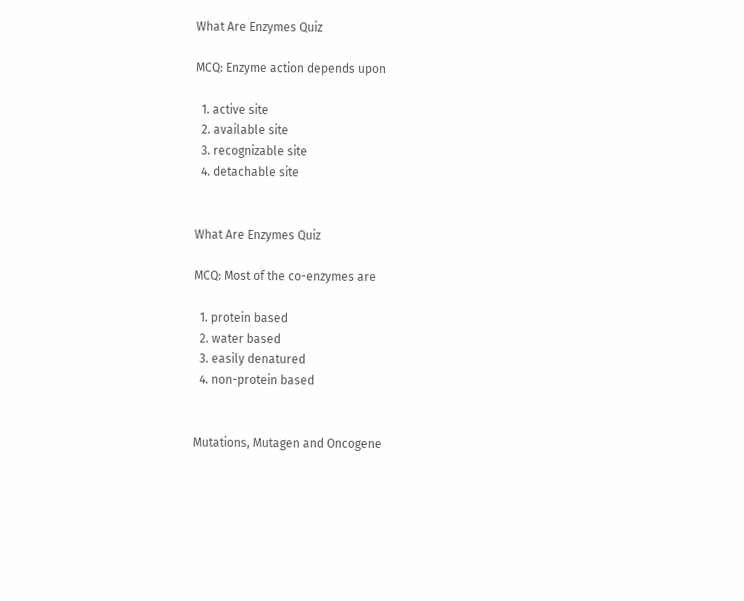What Are Enzymes Quiz

MCQ: Enzyme action depends upon

  1. active site
  2. available site
  3. recognizable site
  4. detachable site


What Are Enzymes Quiz

MCQ: Most of the co-enzymes are

  1. protein based
  2. water based
  3. easily denatured
  4. non-protein based


Mutations, Mutagen and Oncogene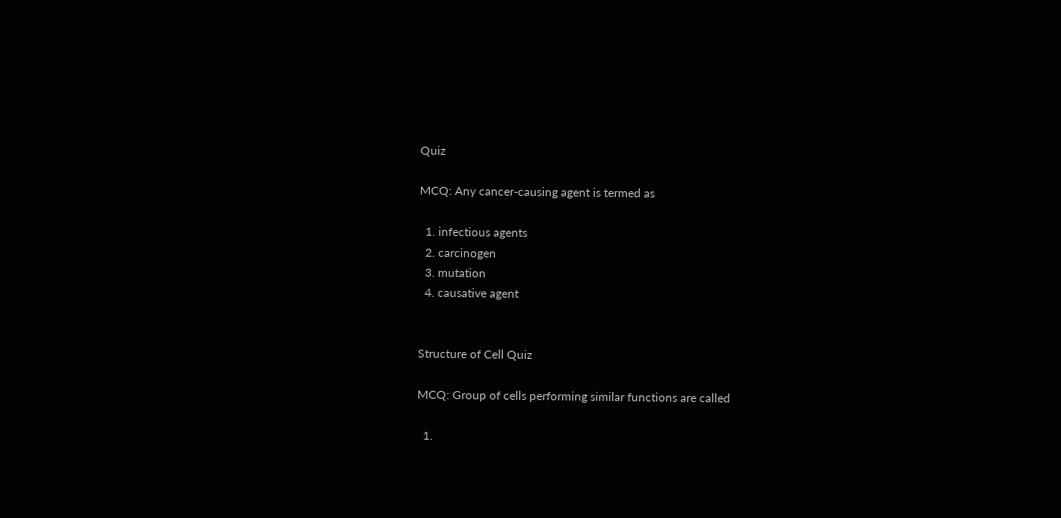Quiz

MCQ: Any cancer-causing agent is termed as

  1. infectious agents
  2. carcinogen
  3. mutation
  4. causative agent


Structure of Cell Quiz

MCQ: Group of cells performing similar functions are called

  1.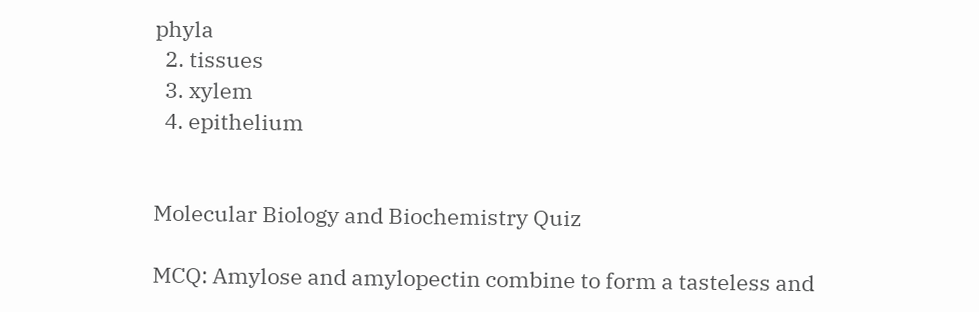phyla
  2. tissues
  3. xylem
  4. epithelium


Molecular Biology and Biochemistry Quiz

MCQ: Amylose and amylopectin combine to form a tasteless and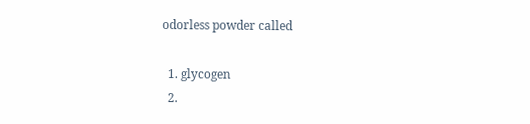odorless powder called

  1. glycogen
  2.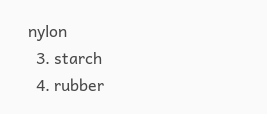nylon
  3. starch
  4. rubber